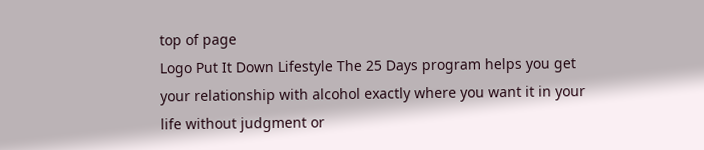top of page
Logo Put It Down Lifestyle The 25 Days program helps you get your relationship with alcohol exactly where you want it in your life without judgment or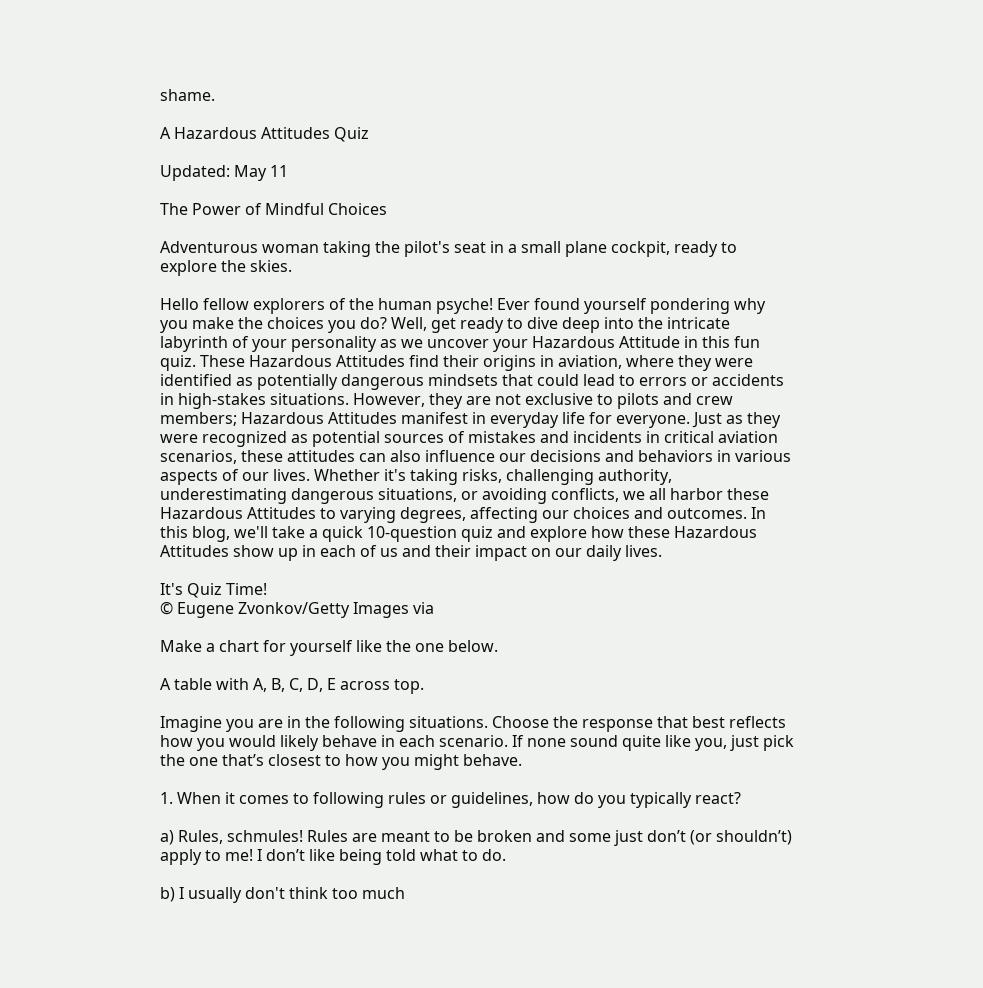shame.

A Hazardous Attitudes Quiz

Updated: May 11

The Power of Mindful Choices

Adventurous woman taking the pilot's seat in a small plane cockpit, ready to explore the skies.

Hello fellow explorers of the human psyche! Ever found yourself pondering why you make the choices you do? Well, get ready to dive deep into the intricate labyrinth of your personality as we uncover your Hazardous Attitude in this fun quiz. These Hazardous Attitudes find their origins in aviation, where they were identified as potentially dangerous mindsets that could lead to errors or accidents in high-stakes situations. However, they are not exclusive to pilots and crew members; Hazardous Attitudes manifest in everyday life for everyone. Just as they were recognized as potential sources of mistakes and incidents in critical aviation scenarios, these attitudes can also influence our decisions and behaviors in various aspects of our lives. Whether it's taking risks, challenging authority, underestimating dangerous situations, or avoiding conflicts, we all harbor these Hazardous Attitudes to varying degrees, affecting our choices and outcomes. In this blog, we'll take a quick 10-question quiz and explore how these Hazardous Attitudes show up in each of us and their impact on our daily lives.

It's Quiz Time!
© Eugene Zvonkov/Getty Images via

Make a chart for yourself like the one below.

A table with A, B, C, D, E across top.

Imagine you are in the following situations. Choose the response that best reflects how you would likely behave in each scenario. If none sound quite like you, just pick the one that’s closest to how you might behave.

1. When it comes to following rules or guidelines, how do you typically react?

a) Rules, schmules! Rules are meant to be broken and some just don’t (or shouldn’t) apply to me! I don’t like being told what to do.

b) I usually don't think too much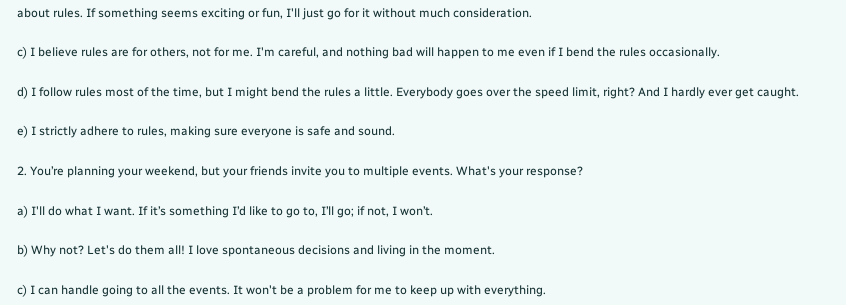about rules. If something seems exciting or fun, I'll just go for it without much consideration.

c) I believe rules are for others, not for me. I'm careful, and nothing bad will happen to me even if I bend the rules occasionally.

d) I follow rules most of the time, but I might bend the rules a little. Everybody goes over the speed limit, right? And I hardly ever get caught.

e) I strictly adhere to rules, making sure everyone is safe and sound.

2. You’re planning your weekend, but your friends invite you to multiple events. What's your response?

a) I'll do what I want. If it’s something I’d like to go to, I’ll go; if not, I won’t.

b) Why not? Let's do them all! I love spontaneous decisions and living in the moment.

c) I can handle going to all the events. It won't be a problem for me to keep up with everything.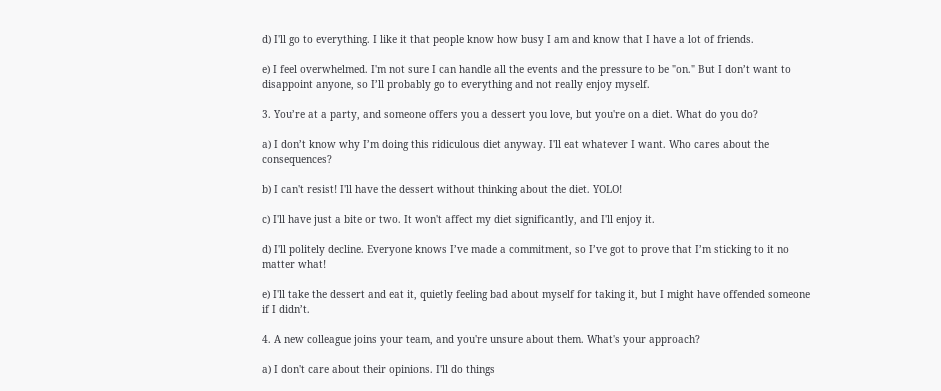d) I'll go to everything. I like it that people know how busy I am and know that I have a lot of friends.

e) I feel overwhelmed. I'm not sure I can handle all the events and the pressure to be "on." But I don’t want to disappoint anyone, so I’ll probably go to everything and not really enjoy myself.

3. You’re at a party, and someone offers you a dessert you love, but you're on a diet. What do you do?

a) I don’t know why I’m doing this ridiculous diet anyway. I'll eat whatever I want. Who cares about the consequences?

b) I can't resist! I'll have the dessert without thinking about the diet. YOLO!

c) I'll have just a bite or two. It won't affect my diet significantly, and I'll enjoy it.

d) I'll politely decline. Everyone knows I’ve made a commitment, so I’ve got to prove that I’m sticking to it no matter what!

e) I'll take the dessert and eat it, quietly feeling bad about myself for taking it, but I might have offended someone if I didn’t.

4. A new colleague joins your team, and you're unsure about them. What's your approach?

a) I don't care about their opinions. I'll do things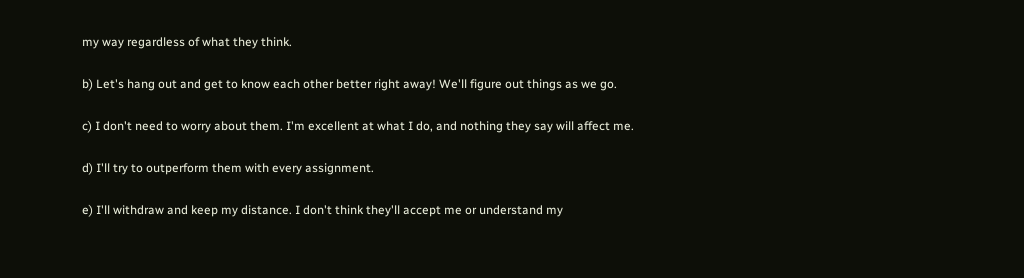my way regardless of what they think.

b) Let's hang out and get to know each other better right away! We'll figure out things as we go.

c) I don't need to worry about them. I'm excellent at what I do, and nothing they say will affect me.

d) I'll try to outperform them with every assignment.

e) I'll withdraw and keep my distance. I don't think they'll accept me or understand my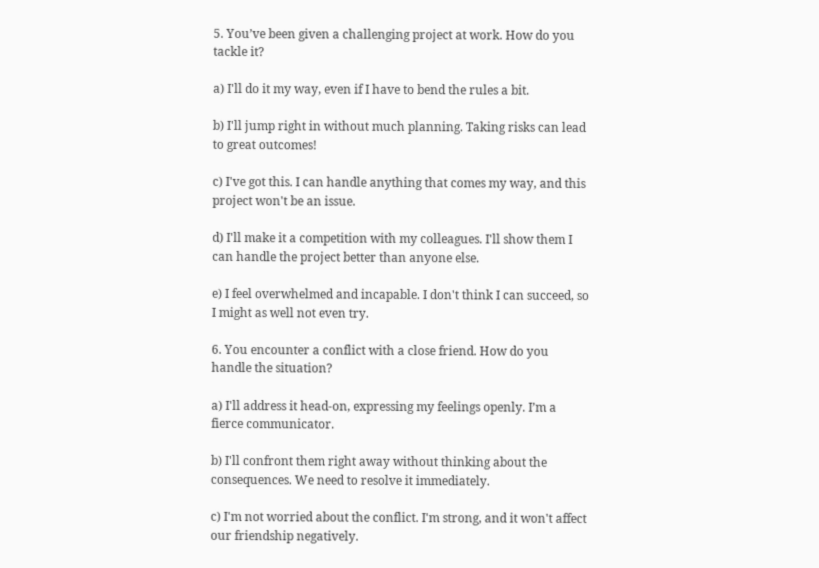5. You’ve been given a challenging project at work. How do you tackle it?

a) I'll do it my way, even if I have to bend the rules a bit.

b) I'll jump right in without much planning. Taking risks can lead to great outcomes!

c) I've got this. I can handle anything that comes my way, and this project won't be an issue.

d) I'll make it a competition with my colleagues. I'll show them I can handle the project better than anyone else.

e) I feel overwhelmed and incapable. I don't think I can succeed, so I might as well not even try.

6. You encounter a conflict with a close friend. How do you handle the situation?

a) I'll address it head-on, expressing my feelings openly. I’m a fierce communicator.

b) I'll confront them right away without thinking about the consequences. We need to resolve it immediately.

c) I'm not worried about the conflict. I'm strong, and it won't affect our friendship negatively.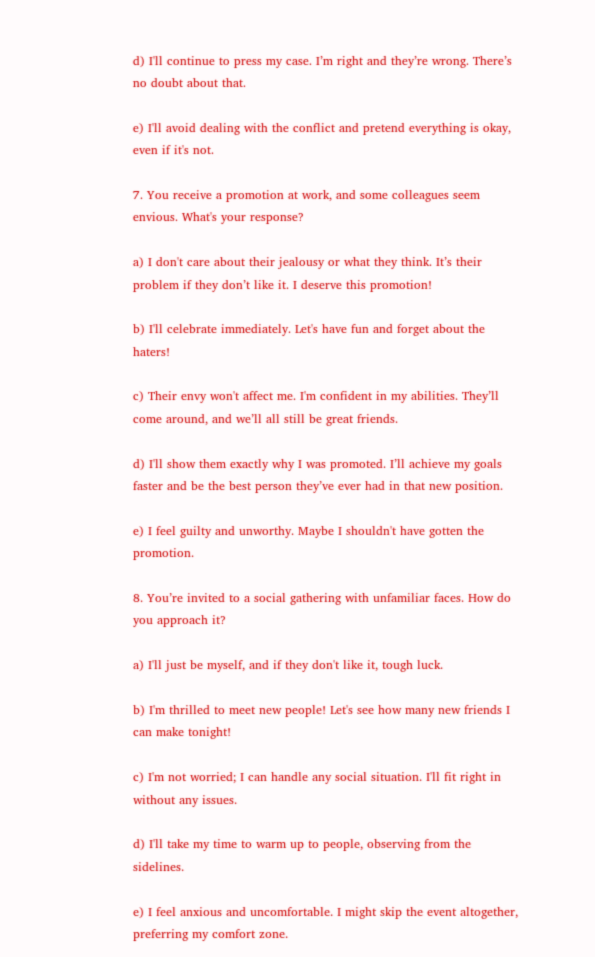d) I'll continue to press my case. I’m right and they’re wrong. There’s no doubt about that.

e) I'll avoid dealing with the conflict and pretend everything is okay, even if it's not.

7. You receive a promotion at work, and some colleagues seem envious. What's your response?

a) I don't care about their jealousy or what they think. It’s their problem if they don’t like it. I deserve this promotion!

b) I'll celebrate immediately. Let's have fun and forget about the haters!

c) Their envy won't affect me. I'm confident in my abilities. They’ll come around, and we’ll all still be great friends.

d) I'll show them exactly why I was promoted. I’ll achieve my goals faster and be the best person they’ve ever had in that new position.

e) I feel guilty and unworthy. Maybe I shouldn't have gotten the promotion.

8. You’re invited to a social gathering with unfamiliar faces. How do you approach it?

a) I'll just be myself, and if they don't like it, tough luck.

b) I'm thrilled to meet new people! Let's see how many new friends I can make tonight!

c) I'm not worried; I can handle any social situation. I'll fit right in without any issues.

d) I'll take my time to warm up to people, observing from the sidelines.

e) I feel anxious and uncomfortable. I might skip the event altogether, preferring my comfort zone.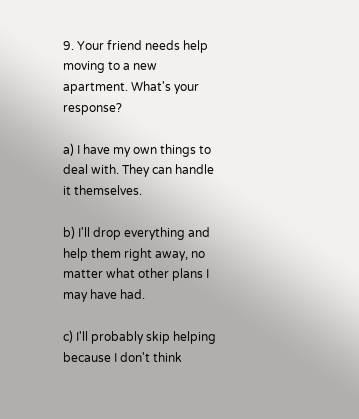9. Your friend needs help moving to a new apartment. What's your response?

a) I have my own things to deal with. They can handle it themselves.

b) I'll drop everything and help them right away, no matter what other plans I may have had.

c) I'll probably skip helping because I don't think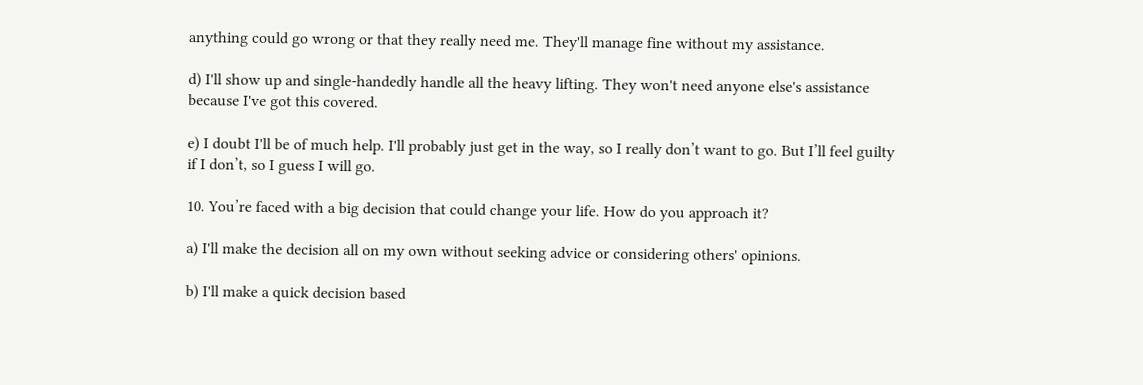anything could go wrong or that they really need me. They'll manage fine without my assistance.

d) I'll show up and single-handedly handle all the heavy lifting. They won't need anyone else's assistance because I've got this covered.

e) I doubt I'll be of much help. I'll probably just get in the way, so I really don’t want to go. But I’ll feel guilty if I don’t, so I guess I will go.

10. You’re faced with a big decision that could change your life. How do you approach it?

a) I'll make the decision all on my own without seeking advice or considering others' opinions.

b) I'll make a quick decision based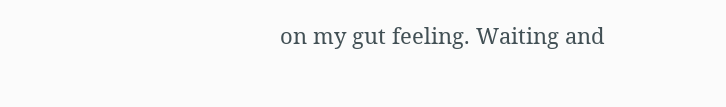on my gut feeling. Waiting and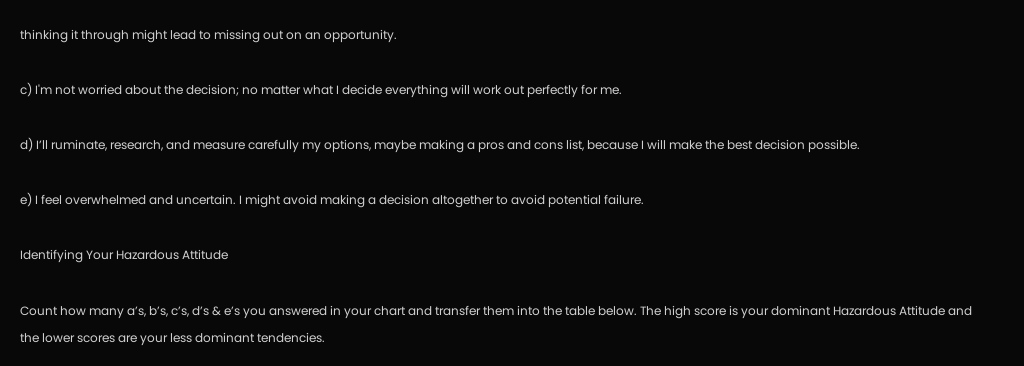thinking it through might lead to missing out on an opportunity.

c) I'm not worried about the decision; no matter what I decide everything will work out perfectly for me.

d) I’ll ruminate, research, and measure carefully my options, maybe making a pros and cons list, because I will make the best decision possible.

e) I feel overwhelmed and uncertain. I might avoid making a decision altogether to avoid potential failure.

Identifying Your Hazardous Attitude

Count how many a’s, b’s, c’s, d’s & e’s you answered in your chart and transfer them into the table below. The high score is your dominant Hazardous Attitude and the lower scores are your less dominant tendencies.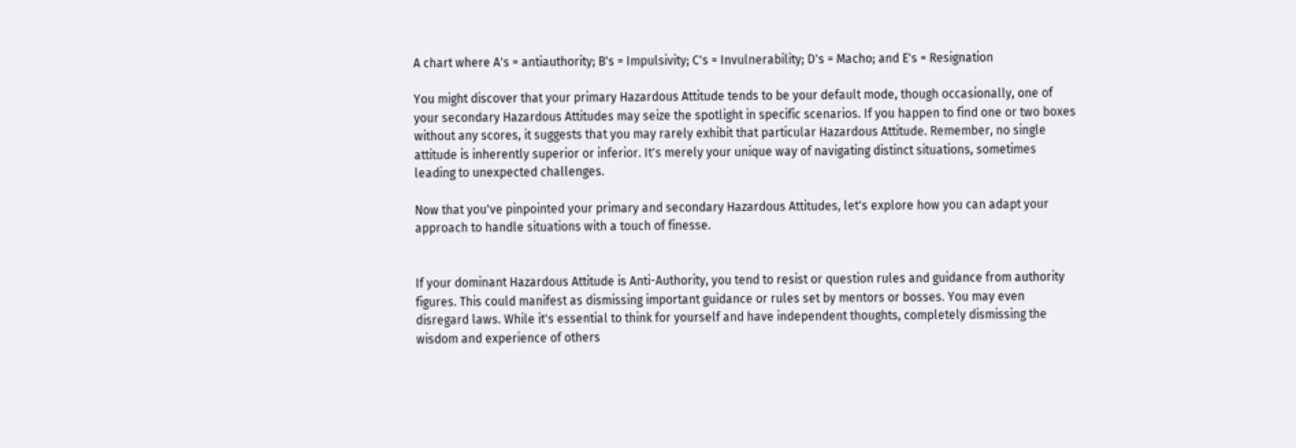A chart where A's = antiauthority; B's = Impulsivity; C's = Invulnerability; D's = Macho; and E's = Resignation

You might discover that your primary Hazardous Attitude tends to be your default mode, though occasionally, one of your secondary Hazardous Attitudes may seize the spotlight in specific scenarios. If you happen to find one or two boxes without any scores, it suggests that you may rarely exhibit that particular Hazardous Attitude. Remember, no single attitude is inherently superior or inferior. It's merely your unique way of navigating distinct situations, sometimes leading to unexpected challenges.

Now that you've pinpointed your primary and secondary Hazardous Attitudes, let's explore how you can adapt your approach to handle situations with a touch of finesse.


If your dominant Hazardous Attitude is Anti-Authority, you tend to resist or question rules and guidance from authority figures. This could manifest as dismissing important guidance or rules set by mentors or bosses. You may even disregard laws. While it's essential to think for yourself and have independent thoughts, completely dismissing the wisdom and experience of others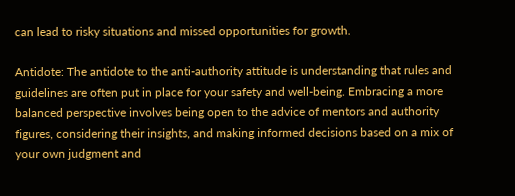can lead to risky situations and missed opportunities for growth.

Antidote: The antidote to the anti-authority attitude is understanding that rules and guidelines are often put in place for your safety and well-being. Embracing a more balanced perspective involves being open to the advice of mentors and authority figures, considering their insights, and making informed decisions based on a mix of your own judgment and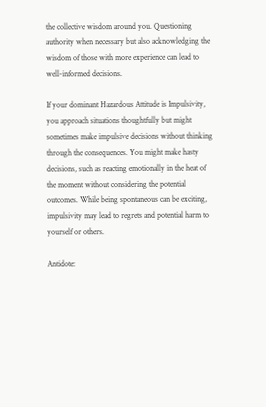the collective wisdom around you. Questioning authority when necessary but also acknowledging the wisdom of those with more experience can lead to well-informed decisions.

If your dominant Hazardous Attitude is Impulsivity, you approach situations thoughtfully but might sometimes make impulsive decisions without thinking through the consequences. You might make hasty decisions, such as reacting emotionally in the heat of the moment without considering the potential outcomes. While being spontaneous can be exciting, impulsivity may lead to regrets and potential harm to yourself or others.

Antidote: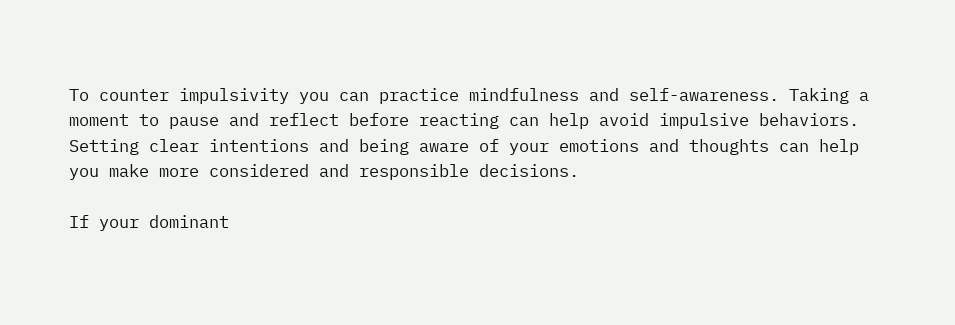To counter impulsivity you can practice mindfulness and self-awareness. Taking a moment to pause and reflect before reacting can help avoid impulsive behaviors. Setting clear intentions and being aware of your emotions and thoughts can help you make more considered and responsible decisions.

If your dominant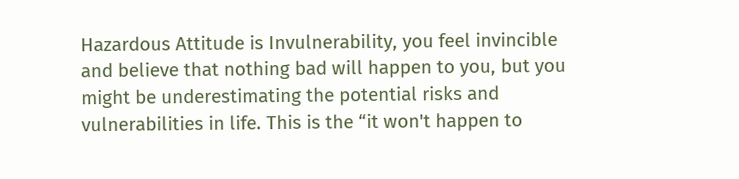Hazardous Attitude is Invulnerability, you feel invincible and believe that nothing bad will happen to you, but you might be underestimating the potential risks and vulnerabilities in life. This is the “it won't happen to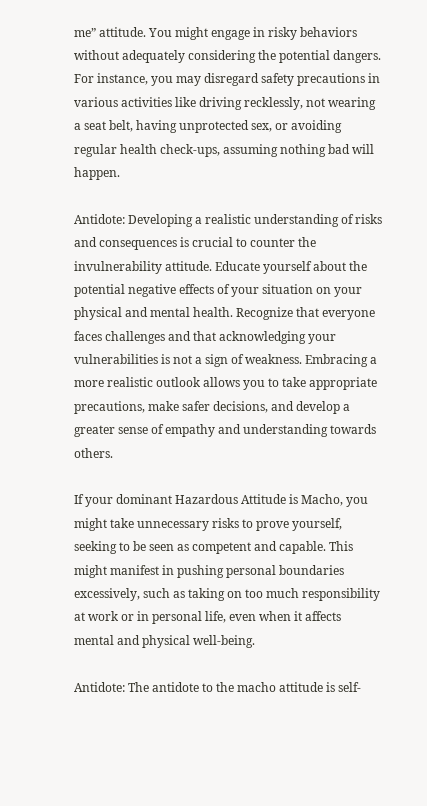me” attitude. You might engage in risky behaviors without adequately considering the potential dangers. For instance, you may disregard safety precautions in various activities like driving recklessly, not wearing a seat belt, having unprotected sex, or avoiding regular health check-ups, assuming nothing bad will happen.

Antidote: Developing a realistic understanding of risks and consequences is crucial to counter the invulnerability attitude. Educate yourself about the potential negative effects of your situation on your physical and mental health. Recognize that everyone faces challenges and that acknowledging your vulnerabilities is not a sign of weakness. Embracing a more realistic outlook allows you to take appropriate precautions, make safer decisions, and develop a greater sense of empathy and understanding towards others.

If your dominant Hazardous Attitude is Macho, you might take unnecessary risks to prove yourself, seeking to be seen as competent and capable. This might manifest in pushing personal boundaries excessively, such as taking on too much responsibility at work or in personal life, even when it affects mental and physical well-being.

Antidote: The antidote to the macho attitude is self-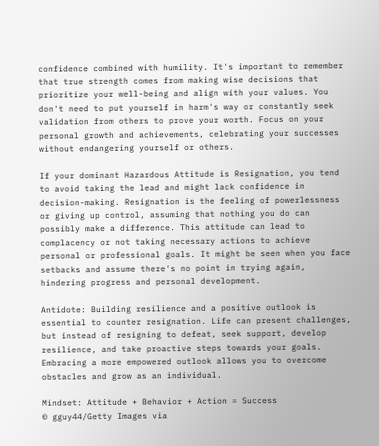confidence combined with humility. It's important to remember that true strength comes from making wise decisions that prioritize your well-being and align with your values. You don't need to put yourself in harm's way or constantly seek validation from others to prove your worth. Focus on your personal growth and achievements, celebrating your successes without endangering yourself or others.

If your dominant Hazardous Attitude is Resignation, you tend to avoid taking the lead and might lack confidence in decision-making. Resignation is the feeling of powerlessness or giving up control, assuming that nothing you do can possibly make a difference. This attitude can lead to complacency or not taking necessary actions to achieve personal or professional goals. It might be seen when you face setbacks and assume there's no point in trying again, hindering progress and personal development.

Antidote: Building resilience and a positive outlook is essential to counter resignation. Life can present challenges, but instead of resigning to defeat, seek support, develop resilience, and take proactive steps towards your goals. Embracing a more empowered outlook allows you to overcome obstacles and grow as an individual.

Mindset: Attitude + Behavior + Action = Success
© gguy44/Getty Images via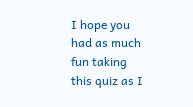I hope you had as much fun taking this quiz as I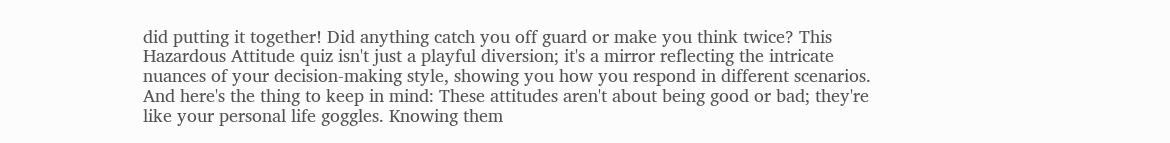did putting it together! Did anything catch you off guard or make you think twice? This Hazardous Attitude quiz isn't just a playful diversion; it's a mirror reflecting the intricate nuances of your decision-making style, showing you how you respond in different scenarios. And here's the thing to keep in mind: These attitudes aren't about being good or bad; they're like your personal life goggles. Knowing them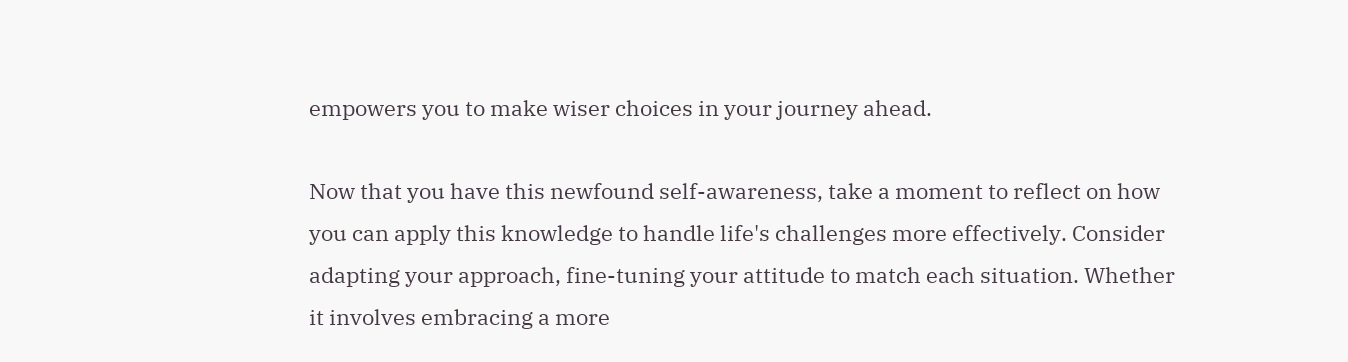empowers you to make wiser choices in your journey ahead.

Now that you have this newfound self-awareness, take a moment to reflect on how you can apply this knowledge to handle life's challenges more effectively. Consider adapting your approach, fine-tuning your attitude to match each situation. Whether it involves embracing a more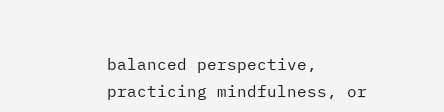balanced perspective, practicing mindfulness, or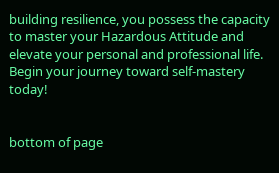building resilience, you possess the capacity to master your Hazardous Attitude and elevate your personal and professional life. Begin your journey toward self-mastery today!


bottom of page